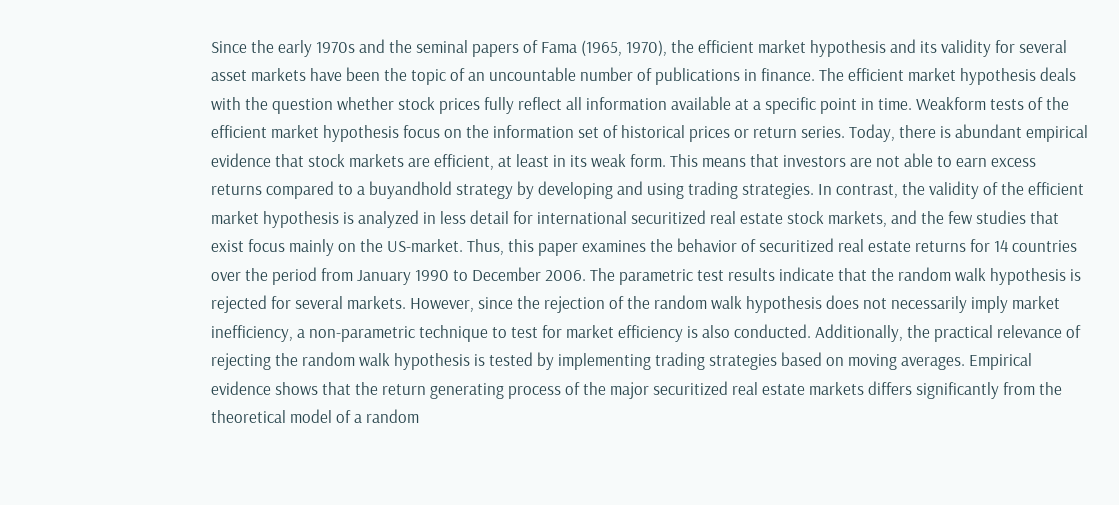Since the early 1970s and the seminal papers of Fama (1965, 1970), the efficient market hypothesis and its validity for several asset markets have been the topic of an uncountable number of publications in finance. The efficient market hypothesis deals with the question whether stock prices fully reflect all information available at a specific point in time. Weakform tests of the efficient market hypothesis focus on the information set of historical prices or return series. Today, there is abundant empirical evidence that stock markets are efficient, at least in its weak form. This means that investors are not able to earn excess returns compared to a buyandhold strategy by developing and using trading strategies. In contrast, the validity of the efficient market hypothesis is analyzed in less detail for international securitized real estate stock markets, and the few studies that exist focus mainly on the US-market. Thus, this paper examines the behavior of securitized real estate returns for 14 countries over the period from January 1990 to December 2006. The parametric test results indicate that the random walk hypothesis is rejected for several markets. However, since the rejection of the random walk hypothesis does not necessarily imply market inefficiency, a non-parametric technique to test for market efficiency is also conducted. Additionally, the practical relevance of rejecting the random walk hypothesis is tested by implementing trading strategies based on moving averages. Empirical evidence shows that the return generating process of the major securitized real estate markets differs significantly from the theoretical model of a random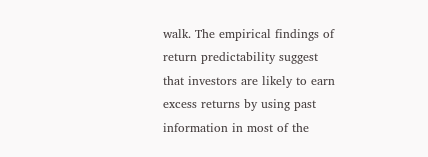walk. The empirical findings of return predictability suggest that investors are likely to earn excess returns by using past information in most of the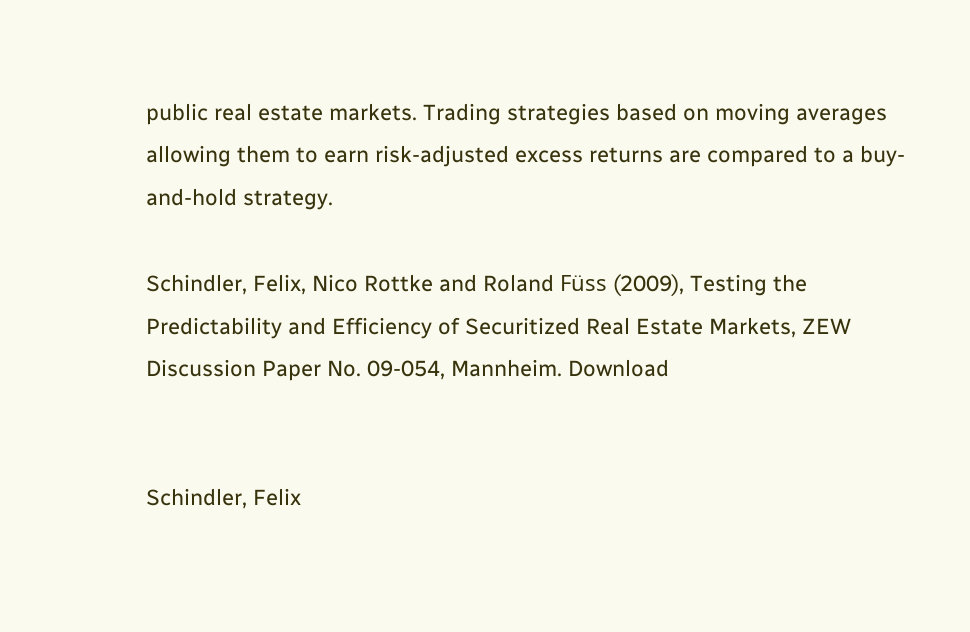public real estate markets. Trading strategies based on moving averages allowing them to earn risk-adjusted excess returns are compared to a buy-and-hold strategy.

Schindler, Felix, Nico Rottke and Roland Füss (2009), Testing the Predictability and Efficiency of Securitized Real Estate Markets, ZEW Discussion Paper No. 09-054, Mannheim. Download


Schindler, Felix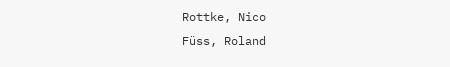Rottke, Nico
Füss, Roland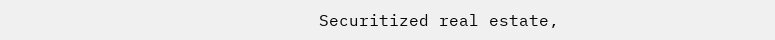Securitized real estate,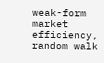weak-form market efficiency, random walk